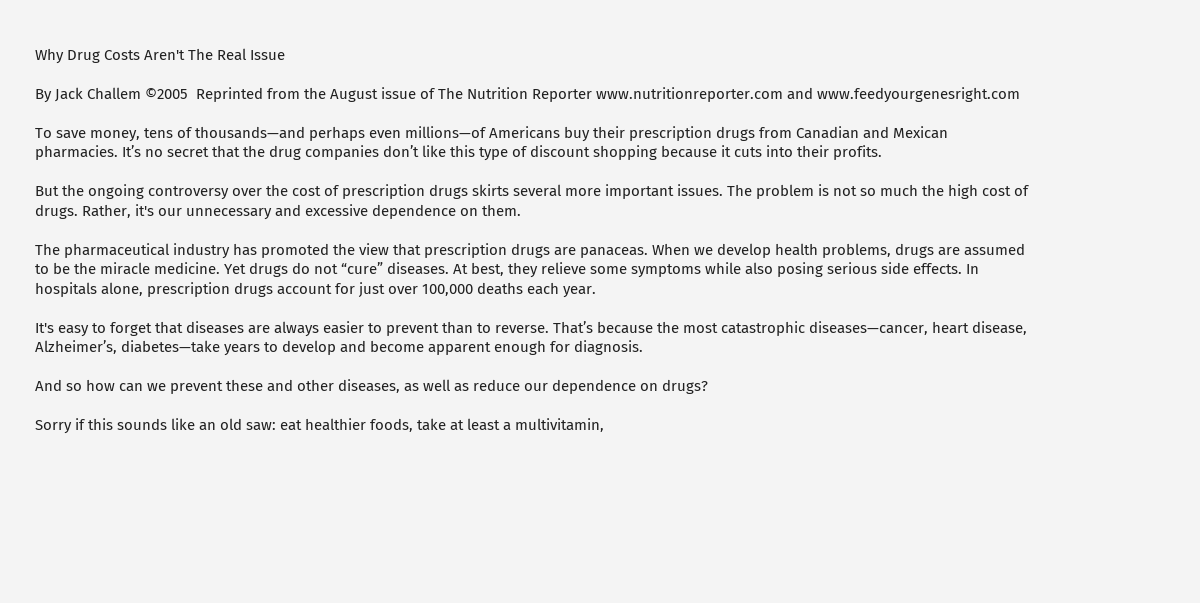Why Drug Costs Aren't The Real Issue

By Jack Challem ©2005  Reprinted from the August issue of The Nutrition Reporter www.nutritionreporter.com and www.feedyourgenesright.com

To save money, tens of thousands—and perhaps even millions—of Americans buy their prescription drugs from Canadian and Mexican pharmacies. It’s no secret that the drug companies don’t like this type of discount shopping because it cuts into their profits.

But the ongoing controversy over the cost of prescription drugs skirts several more important issues. The problem is not so much the high cost of drugs. Rather, it's our unnecessary and excessive dependence on them.

The pharmaceutical industry has promoted the view that prescription drugs are panaceas. When we develop health problems, drugs are assumed to be the miracle medicine. Yet drugs do not “cure” diseases. At best, they relieve some symptoms while also posing serious side effects. In hospitals alone, prescription drugs account for just over 100,000 deaths each year.

It's easy to forget that diseases are always easier to prevent than to reverse. That’s because the most catastrophic diseases—cancer, heart disease, Alzheimer’s, diabetes—take years to develop and become apparent enough for diagnosis.

And so how can we prevent these and other diseases, as well as reduce our dependence on drugs?

Sorry if this sounds like an old saw: eat healthier foods, take at least a multivitamin,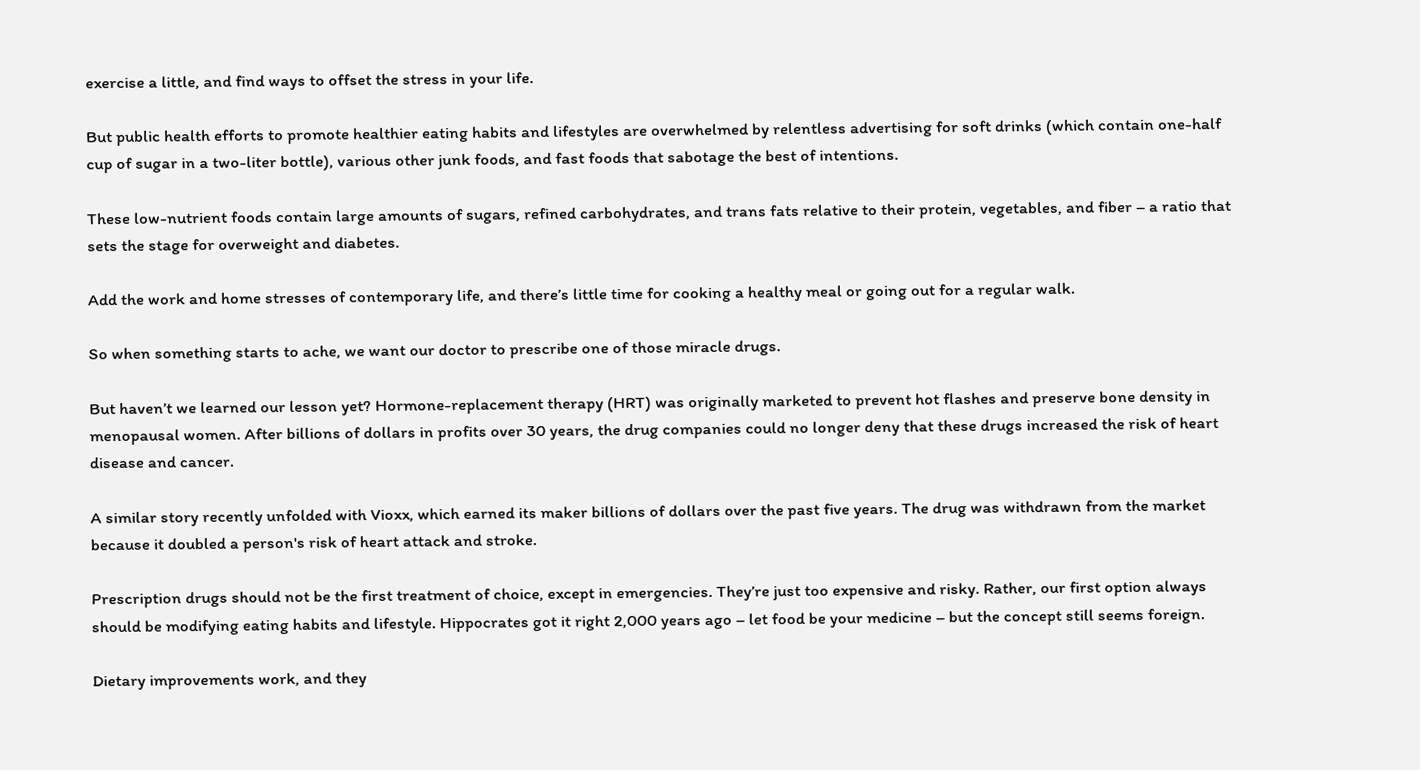exercise a little, and find ways to offset the stress in your life.

But public health efforts to promote healthier eating habits and lifestyles are overwhelmed by relentless advertising for soft drinks (which contain one-half cup of sugar in a two-liter bottle), various other junk foods, and fast foods that sabotage the best of intentions.

These low-nutrient foods contain large amounts of sugars, refined carbohydrates, and trans fats relative to their protein, vegetables, and fiber – a ratio that sets the stage for overweight and diabetes.

Add the work and home stresses of contemporary life, and there’s little time for cooking a healthy meal or going out for a regular walk.

So when something starts to ache, we want our doctor to prescribe one of those miracle drugs.

But haven’t we learned our lesson yet? Hormone-replacement therapy (HRT) was originally marketed to prevent hot flashes and preserve bone density in menopausal women. After billions of dollars in profits over 30 years, the drug companies could no longer deny that these drugs increased the risk of heart disease and cancer.

A similar story recently unfolded with Vioxx, which earned its maker billions of dollars over the past five years. The drug was withdrawn from the market because it doubled a person's risk of heart attack and stroke.

Prescription drugs should not be the first treatment of choice, except in emergencies. They’re just too expensive and risky. Rather, our first option always should be modifying eating habits and lifestyle. Hippocrates got it right 2,000 years ago – let food be your medicine – but the concept still seems foreign.

Dietary improvements work, and they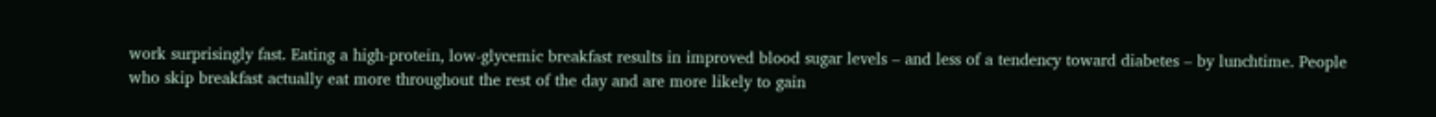work surprisingly fast. Eating a high-protein, low-glycemic breakfast results in improved blood sugar levels – and less of a tendency toward diabetes – by lunchtime. People who skip breakfast actually eat more throughout the rest of the day and are more likely to gain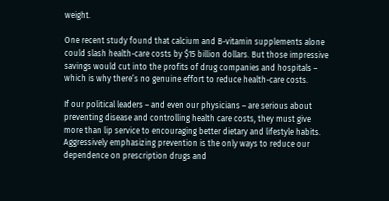weight.

One recent study found that calcium and B-vitamin supplements alone could slash health-care costs by $15 billion dollars. But those impressive savings would cut into the profits of drug companies and hospitals – which is why there’s no genuine effort to reduce health-care costs.

If our political leaders – and even our physicians – are serious about preventing disease and controlling health care costs, they must give more than lip service to encouraging better dietary and lifestyle habits. Aggressively emphasizing prevention is the only ways to reduce our dependence on prescription drugs and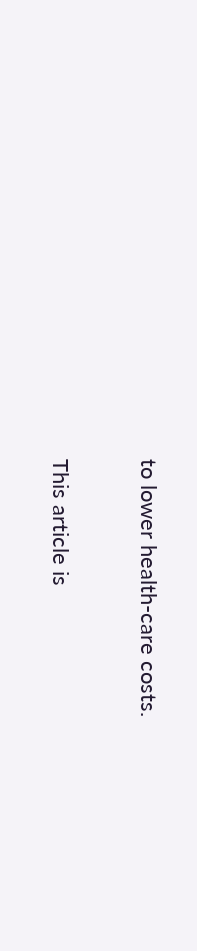to lower health-care costs.

This article is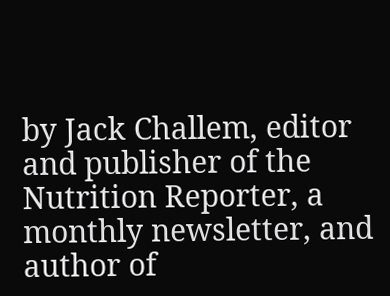by Jack Challem, editor and publisher of the Nutrition Reporter, a monthly newsletter, and author of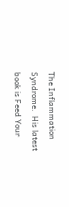The Inflammation Syndrome.  His latest book is Feed Your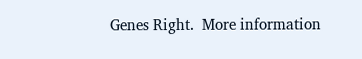Genes Right.  More information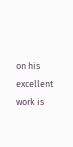on his excellent work is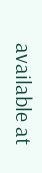available at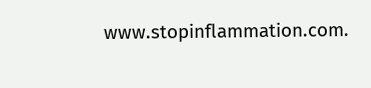www.stopinflammation.com.